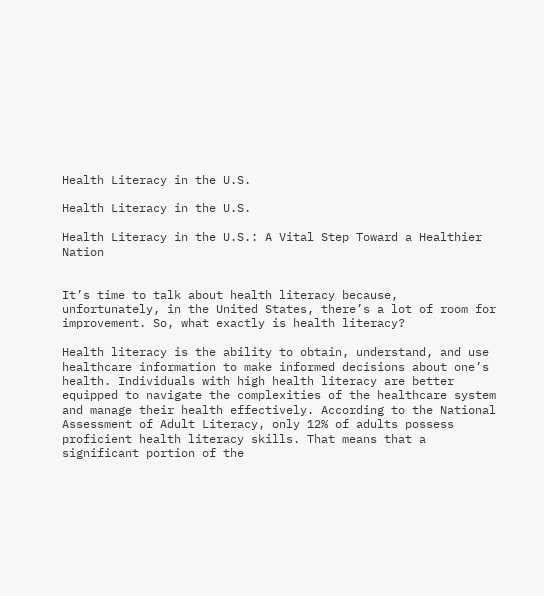Health Literacy in the U.S.

Health Literacy in the U.S.

Health Literacy in the U.S.: A Vital Step Toward a Healthier Nation


It’s time to talk about health literacy because, unfortunately, in the United States, there’s a lot of room for improvement. So, what exactly is health literacy?

Health literacy is the ability to obtain, understand, and use healthcare information to make informed decisions about one’s health. Individuals with high health literacy are better equipped to navigate the complexities of the healthcare system and manage their health effectively. According to the National Assessment of Adult Literacy, only 12% of adults possess proficient health literacy skills. That means that a significant portion of the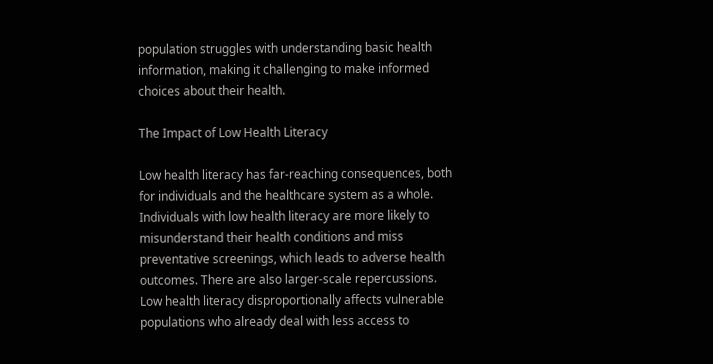population struggles with understanding basic health information, making it challenging to make informed choices about their health.

The Impact of Low Health Literacy

Low health literacy has far-reaching consequences, both for individuals and the healthcare system as a whole. Individuals with low health literacy are more likely to misunderstand their health conditions and miss preventative screenings, which leads to adverse health outcomes. There are also larger-scale repercussions. Low health literacy disproportionally affects vulnerable populations who already deal with less access to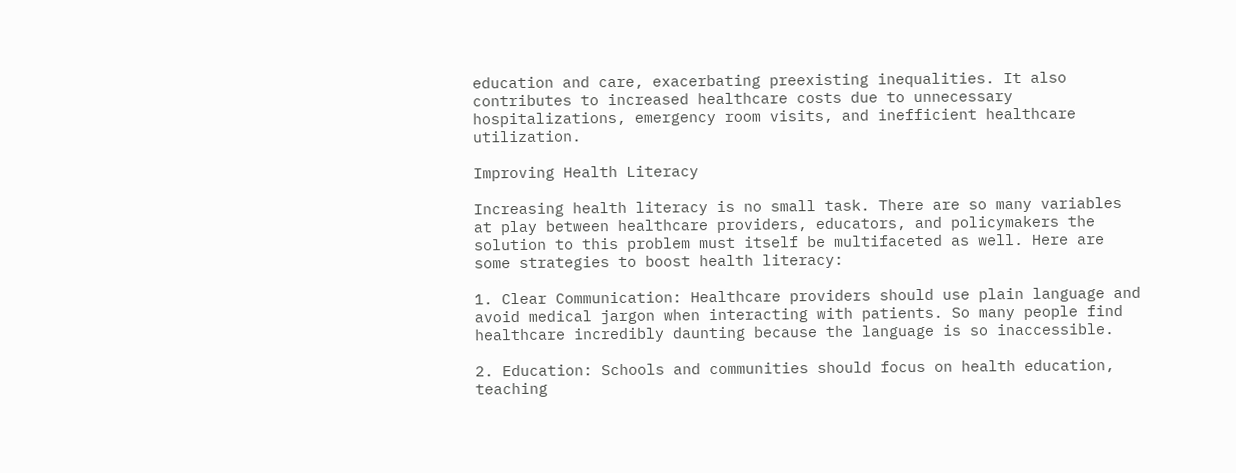education and care, exacerbating preexisting inequalities. It also contributes to increased healthcare costs due to unnecessary hospitalizations, emergency room visits, and inefficient healthcare utilization.

Improving Health Literacy

Increasing health literacy is no small task. There are so many variables at play between healthcare providers, educators, and policymakers the solution to this problem must itself be multifaceted as well. Here are some strategies to boost health literacy:

1. Clear Communication: Healthcare providers should use plain language and avoid medical jargon when interacting with patients. So many people find healthcare incredibly daunting because the language is so inaccessible.

2. Education: Schools and communities should focus on health education, teaching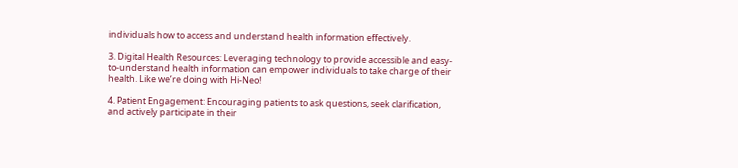individuals how to access and understand health information effectively.

3. Digital Health Resources: Leveraging technology to provide accessible and easy-to-understand health information can empower individuals to take charge of their health. Like we’re doing with Hi-Neo!

4. Patient Engagement: Encouraging patients to ask questions, seek clarification, and actively participate in their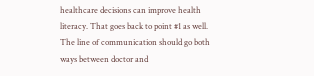healthcare decisions can improve health literacy. That goes back to point #1 as well. The line of communication should go both ways between doctor and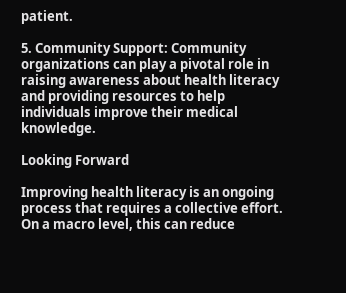patient.

5. Community Support: Community organizations can play a pivotal role in raising awareness about health literacy and providing resources to help individuals improve their medical knowledge.

Looking Forward

Improving health literacy is an ongoing process that requires a collective effort. On a macro level, this can reduce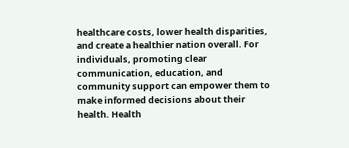healthcare costs, lower health disparities, and create a healthier nation overall. For individuals, promoting clear communication, education, and community support can empower them to make informed decisions about their health. Health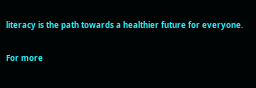literacy is the path towards a healthier future for everyone.

For more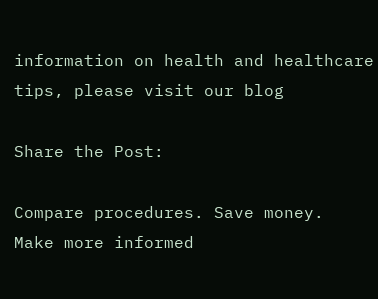information on health and healthcare tips, please visit our blog

Share the Post:

Compare procedures. Save money.
Make more informed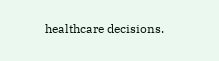healthcare decisions.